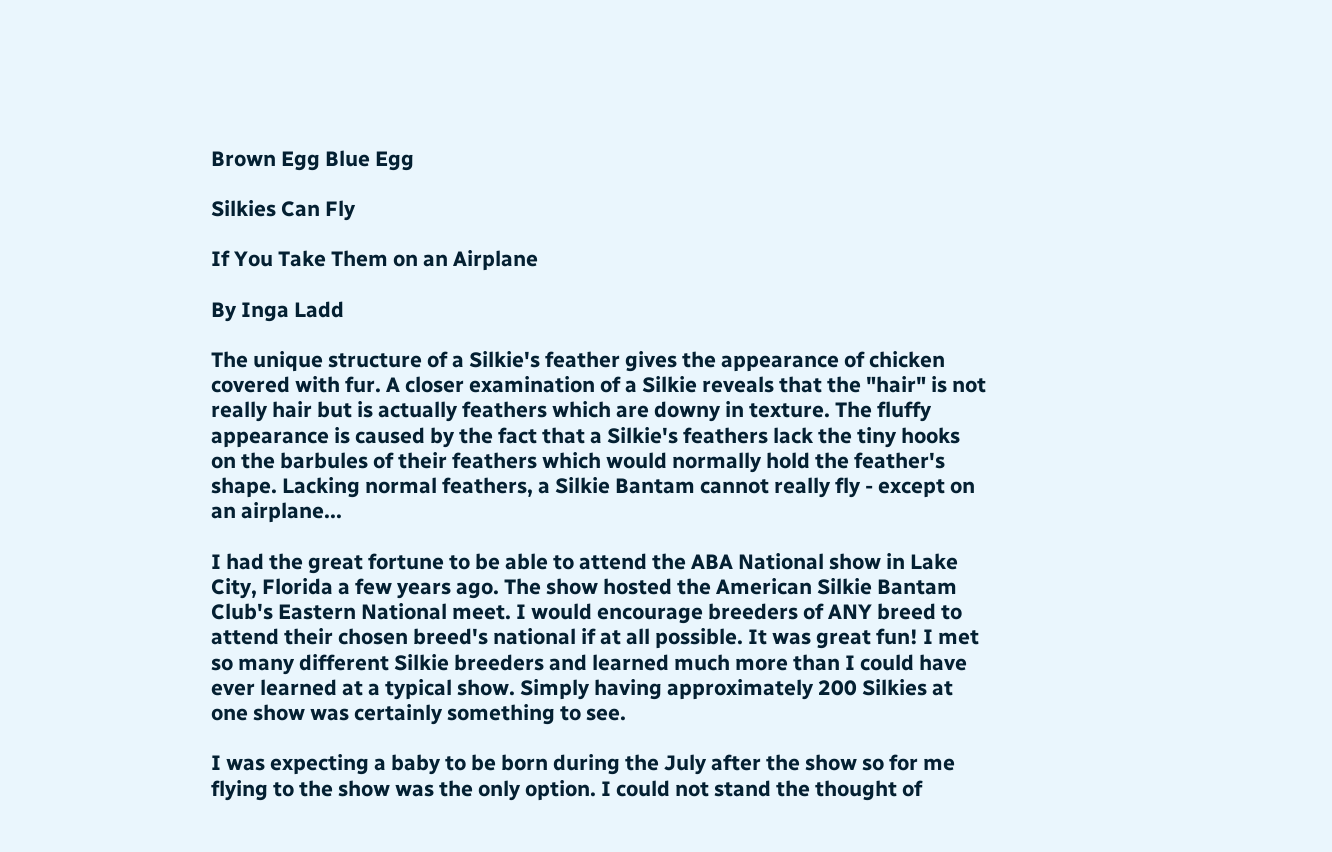Brown Egg Blue Egg

Silkies Can Fly

If You Take Them on an Airplane

By Inga Ladd

The unique structure of a Silkie's feather gives the appearance of chicken covered with fur. A closer examination of a Silkie reveals that the "hair" is not really hair but is actually feathers which are downy in texture. The fluffy appearance is caused by the fact that a Silkie's feathers lack the tiny hooks on the barbules of their feathers which would normally hold the feather's shape. Lacking normal feathers, a Silkie Bantam cannot really fly - except on an airplane...

I had the great fortune to be able to attend the ABA National show in Lake City, Florida a few years ago. The show hosted the American Silkie Bantam Club's Eastern National meet. I would encourage breeders of ANY breed to attend their chosen breed's national if at all possible. It was great fun! I met so many different Silkie breeders and learned much more than I could have ever learned at a typical show. Simply having approximately 200 Silkies at one show was certainly something to see.

I was expecting a baby to be born during the July after the show so for me flying to the show was the only option. I could not stand the thought of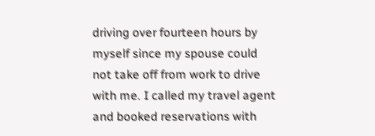driving over fourteen hours by myself since my spouse could not take off from work to drive with me. I called my travel agent and booked reservations with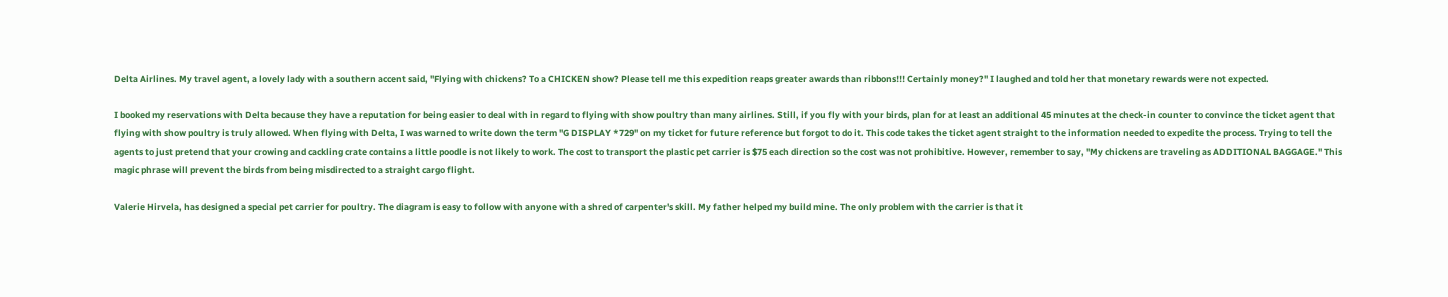Delta Airlines. My travel agent, a lovely lady with a southern accent said, "Flying with chickens? To a CHICKEN show? Please tell me this expedition reaps greater awards than ribbons!!! Certainly money?" I laughed and told her that monetary rewards were not expected.

I booked my reservations with Delta because they have a reputation for being easier to deal with in regard to flying with show poultry than many airlines. Still, if you fly with your birds, plan for at least an additional 45 minutes at the check-in counter to convince the ticket agent that flying with show poultry is truly allowed. When flying with Delta, I was warned to write down the term "G DISPLAY *729" on my ticket for future reference but forgot to do it. This code takes the ticket agent straight to the information needed to expedite the process. Trying to tell the agents to just pretend that your crowing and cackling crate contains a little poodle is not likely to work. The cost to transport the plastic pet carrier is $75 each direction so the cost was not prohibitive. However, remember to say, "My chickens are traveling as ADDITIONAL BAGGAGE." This magic phrase will prevent the birds from being misdirected to a straight cargo flight.

Valerie Hirvela, has designed a special pet carrier for poultry. The diagram is easy to follow with anyone with a shred of carpenter's skill. My father helped my build mine. The only problem with the carrier is that it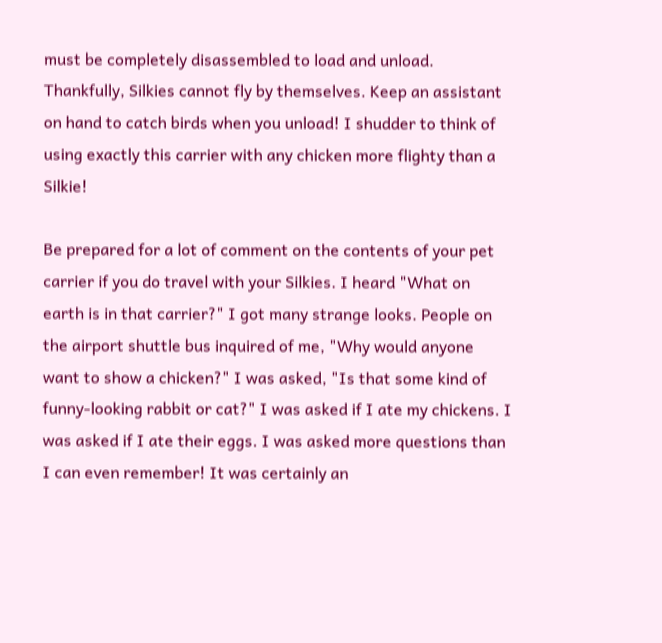must be completely disassembled to load and unload. Thankfully, Silkies cannot fly by themselves. Keep an assistant on hand to catch birds when you unload! I shudder to think of using exactly this carrier with any chicken more flighty than a Silkie!

Be prepared for a lot of comment on the contents of your pet carrier if you do travel with your Silkies. I heard "What on earth is in that carrier?" I got many strange looks. People on the airport shuttle bus inquired of me, "Why would anyone want to show a chicken?" I was asked, "Is that some kind of funny-looking rabbit or cat?" I was asked if I ate my chickens. I was asked if I ate their eggs. I was asked more questions than I can even remember! It was certainly an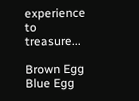experience to treasure...

Brown Egg Blue Egg